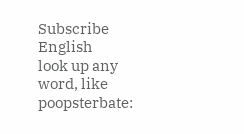Subscribe English
look up any word, like poopsterbate: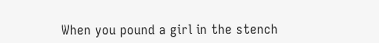When you pound a girl in the stench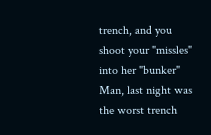trench, and you shoot your "missles" into her "bunker"
Man, last night was the worst trench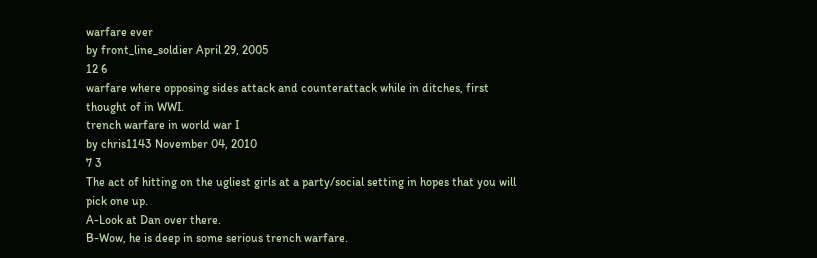warfare ever
by front_line_soldier April 29, 2005
12 6
warfare where opposing sides attack and counterattack while in ditches, first thought of in WWI.
trench warfare in world war I
by chris1143 November 04, 2010
7 3
The act of hitting on the ugliest girls at a party/social setting in hopes that you will pick one up.
A-Look at Dan over there.
B-Wow, he is deep in some serious trench warfare.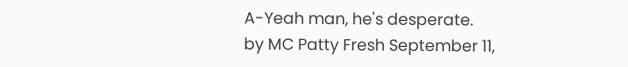A-Yeah man, he's desperate.
by MC Patty Fresh September 11,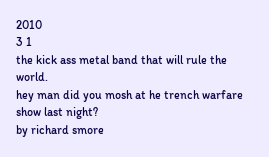2010
3 1
the kick ass metal band that will rule the world.
hey man did you mosh at he trench warfare show last night?
by richard smore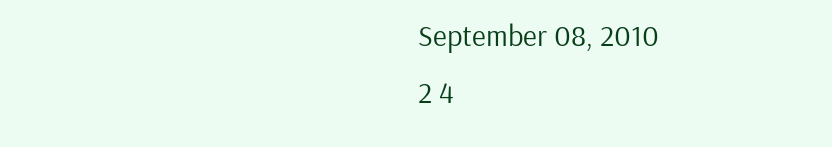September 08, 2010
2 4